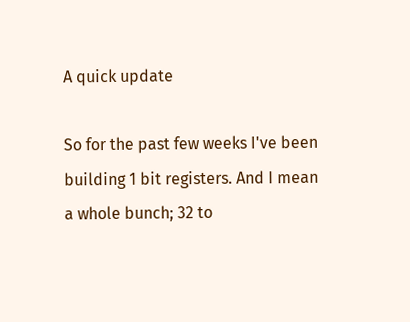A quick update

So for the past few weeks I've been building 1 bit registers. And I mean a whole bunch; 32 to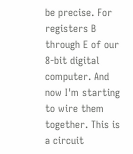be precise. For registers B through E of our 8-bit digital computer. And now I'm starting to wire them together. This is a circuit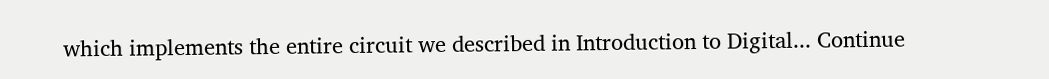which implements the entire circuit we described in Introduction to Digital... Continue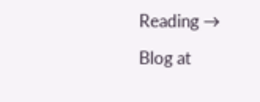Reading →

Blog at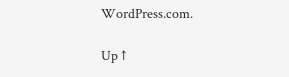WordPress.com.

Up ↑